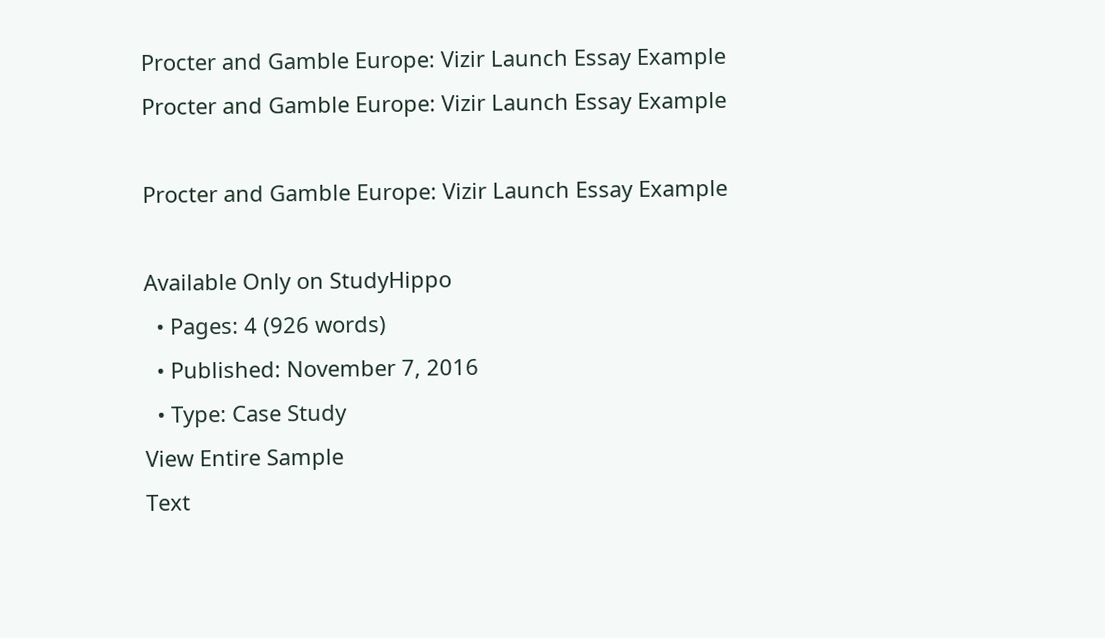Procter and Gamble Europe: Vizir Launch Essay Example
Procter and Gamble Europe: Vizir Launch Essay Example

Procter and Gamble Europe: Vizir Launch Essay Example

Available Only on StudyHippo
  • Pages: 4 (926 words)
  • Published: November 7, 2016
  • Type: Case Study
View Entire Sample
Text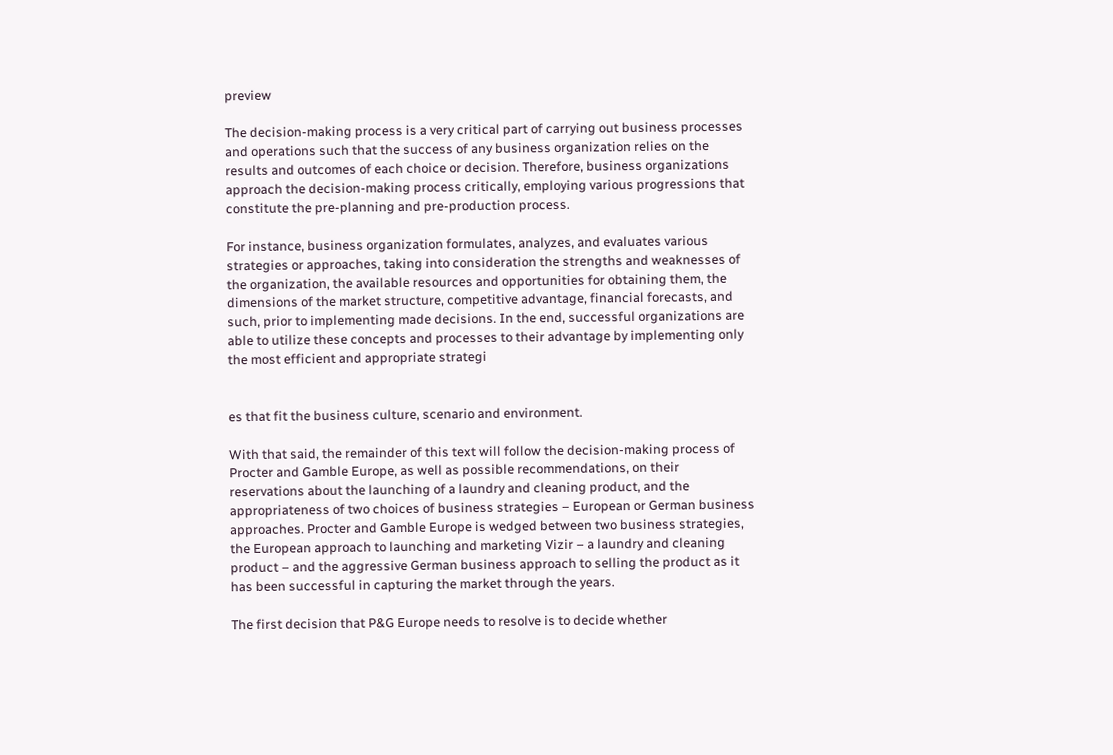preview

The decision-making process is a very critical part of carrying out business processes and operations such that the success of any business organization relies on the results and outcomes of each choice or decision. Therefore, business organizations approach the decision-making process critically, employing various progressions that constitute the pre-planning and pre-production process.

For instance, business organization formulates, analyzes, and evaluates various strategies or approaches, taking into consideration the strengths and weaknesses of the organization, the available resources and opportunities for obtaining them, the dimensions of the market structure, competitive advantage, financial forecasts, and such, prior to implementing made decisions. In the end, successful organizations are able to utilize these concepts and processes to their advantage by implementing only the most efficient and appropriate strategi


es that fit the business culture, scenario and environment.

With that said, the remainder of this text will follow the decision-making process of Procter and Gamble Europe, as well as possible recommendations, on their reservations about the launching of a laundry and cleaning product, and the appropriateness of two choices of business strategies – European or German business approaches. Procter and Gamble Europe is wedged between two business strategies, the European approach to launching and marketing Vizir – a laundry and cleaning product – and the aggressive German business approach to selling the product as it has been successful in capturing the market through the years.

The first decision that P&G Europe needs to resolve is to decide whether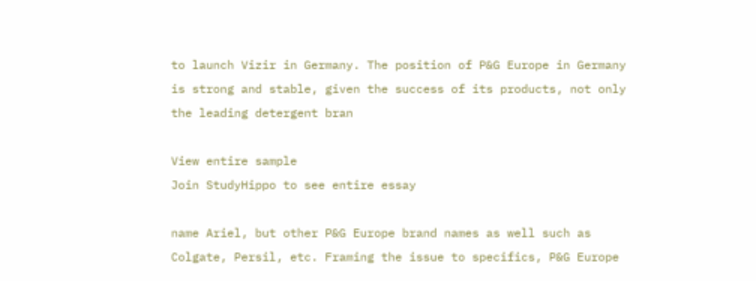to launch Vizir in Germany. The position of P&G Europe in Germany is strong and stable, given the success of its products, not only the leading detergent bran

View entire sample
Join StudyHippo to see entire essay

name Ariel, but other P&G Europe brand names as well such as Colgate, Persil, etc. Framing the issue to specifics, P&G Europe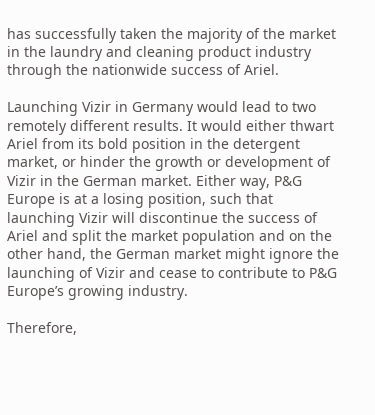has successfully taken the majority of the market in the laundry and cleaning product industry through the nationwide success of Ariel.

Launching Vizir in Germany would lead to two remotely different results. It would either thwart Ariel from its bold position in the detergent market, or hinder the growth or development of Vizir in the German market. Either way, P&G Europe is at a losing position, such that launching Vizir will discontinue the success of Ariel and split the market population and on the other hand, the German market might ignore the launching of Vizir and cease to contribute to P&G Europe’s growing industry.

Therefore,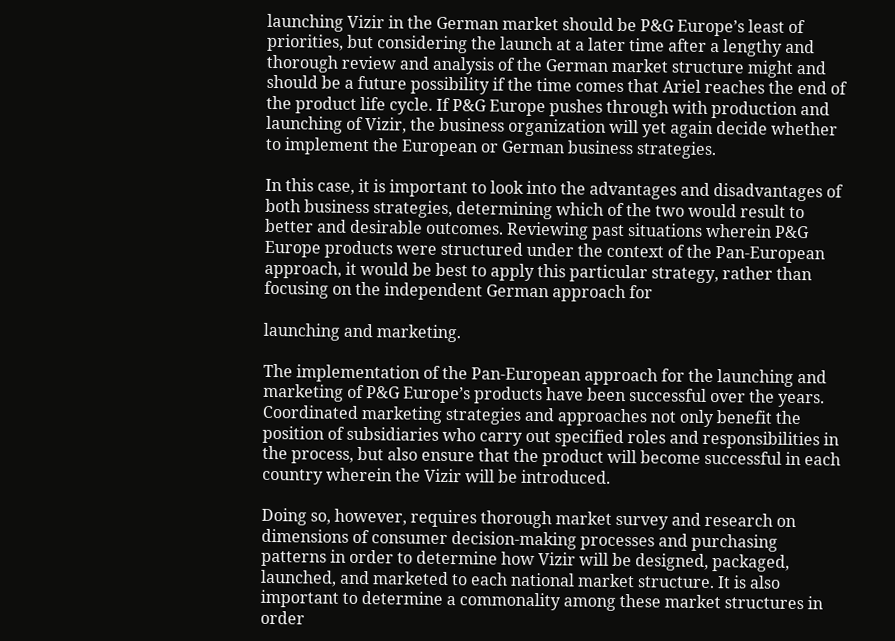launching Vizir in the German market should be P&G Europe’s least of priorities, but considering the launch at a later time after a lengthy and thorough review and analysis of the German market structure might and should be a future possibility if the time comes that Ariel reaches the end of the product life cycle. If P&G Europe pushes through with production and launching of Vizir, the business organization will yet again decide whether to implement the European or German business strategies.

In this case, it is important to look into the advantages and disadvantages of both business strategies, determining which of the two would result to better and desirable outcomes. Reviewing past situations wherein P&G Europe products were structured under the context of the Pan-European approach, it would be best to apply this particular strategy, rather than focusing on the independent German approach for

launching and marketing.

The implementation of the Pan-European approach for the launching and marketing of P&G Europe’s products have been successful over the years. Coordinated marketing strategies and approaches not only benefit the position of subsidiaries who carry out specified roles and responsibilities in the process, but also ensure that the product will become successful in each country wherein the Vizir will be introduced.

Doing so, however, requires thorough market survey and research on dimensions of consumer decision-making processes and purchasing patterns in order to determine how Vizir will be designed, packaged, launched, and marketed to each national market structure. It is also important to determine a commonality among these market structures in order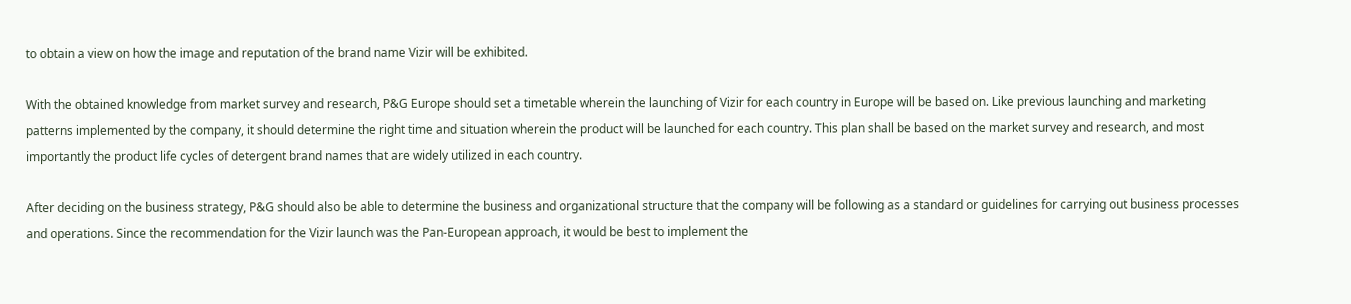to obtain a view on how the image and reputation of the brand name Vizir will be exhibited.

With the obtained knowledge from market survey and research, P&G Europe should set a timetable wherein the launching of Vizir for each country in Europe will be based on. Like previous launching and marketing patterns implemented by the company, it should determine the right time and situation wherein the product will be launched for each country. This plan shall be based on the market survey and research, and most importantly the product life cycles of detergent brand names that are widely utilized in each country.

After deciding on the business strategy, P&G should also be able to determine the business and organizational structure that the company will be following as a standard or guidelines for carrying out business processes and operations. Since the recommendation for the Vizir launch was the Pan-European approach, it would be best to implement the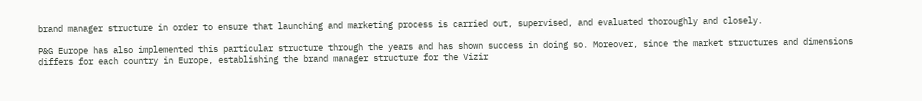brand manager structure in order to ensure that launching and marketing process is carried out, supervised, and evaluated thoroughly and closely.

P&G Europe has also implemented this particular structure through the years and has shown success in doing so. Moreover, since the market structures and dimensions differs for each country in Europe, establishing the brand manager structure for the Vizir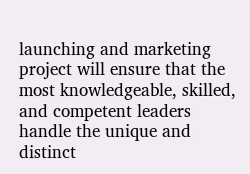launching and marketing project will ensure that the most knowledgeable, skilled, and competent leaders handle the unique and distinct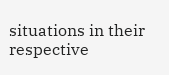situations in their respective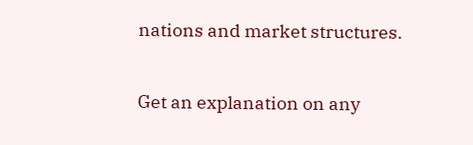nations and market structures.

Get an explanation on any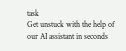task
Get unstuck with the help of our AI assistant in seconds